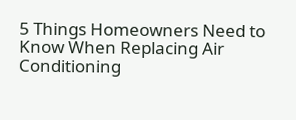5 Things Homeowners Need to Know When Replacing Air Conditioning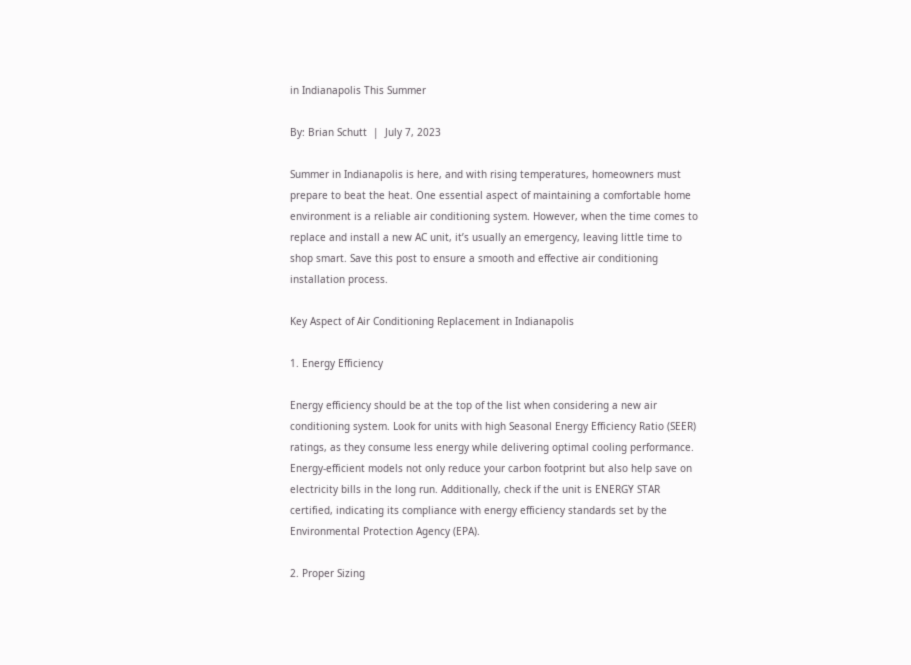in Indianapolis This Summer

By: Brian Schutt  |  July 7, 2023

Summer in Indianapolis is here, and with rising temperatures, homeowners must prepare to beat the heat. One essential aspect of maintaining a comfortable home environment is a reliable air conditioning system. However, when the time comes to replace and install a new AC unit, it’s usually an emergency, leaving little time to shop smart. Save this post to ensure a smooth and effective air conditioning installation process.

Key Aspect of Air Conditioning Replacement in Indianapolis

1. Energy Efficiency

Energy efficiency should be at the top of the list when considering a new air conditioning system. Look for units with high Seasonal Energy Efficiency Ratio (SEER) ratings, as they consume less energy while delivering optimal cooling performance. Energy-efficient models not only reduce your carbon footprint but also help save on electricity bills in the long run. Additionally, check if the unit is ENERGY STAR certified, indicating its compliance with energy efficiency standards set by the Environmental Protection Agency (EPA).

2. Proper Sizing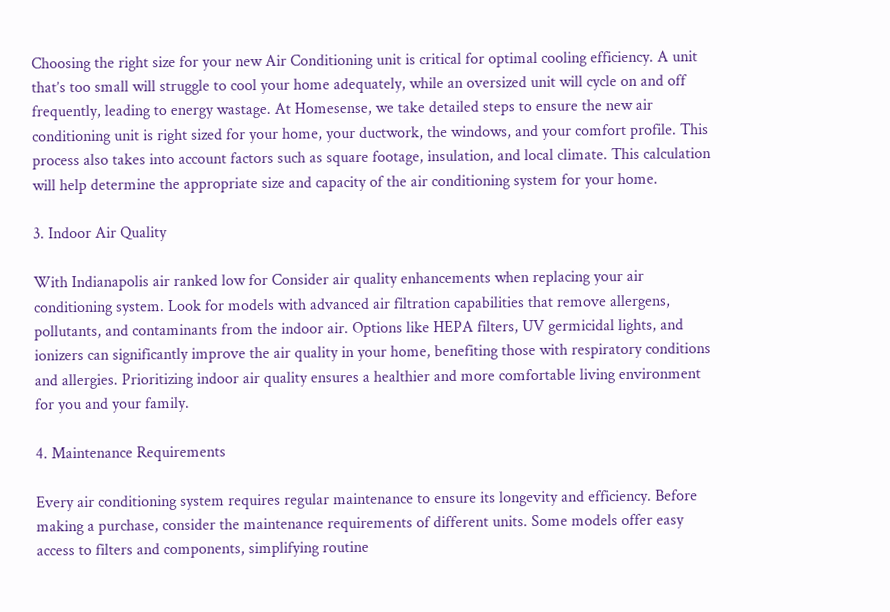Choosing the right size for your new Air Conditioning unit is critical for optimal cooling efficiency. A unit that’s too small will struggle to cool your home adequately, while an oversized unit will cycle on and off frequently, leading to energy wastage. At Homesense, we take detailed steps to ensure the new air conditioning unit is right sized for your home, your ductwork, the windows, and your comfort profile. This process also takes into account factors such as square footage, insulation, and local climate. This calculation will help determine the appropriate size and capacity of the air conditioning system for your home.

3. Indoor Air Quality

With Indianapolis air ranked low for Consider air quality enhancements when replacing your air conditioning system. Look for models with advanced air filtration capabilities that remove allergens, pollutants, and contaminants from the indoor air. Options like HEPA filters, UV germicidal lights, and ionizers can significantly improve the air quality in your home, benefiting those with respiratory conditions and allergies. Prioritizing indoor air quality ensures a healthier and more comfortable living environment for you and your family.

4. Maintenance Requirements

Every air conditioning system requires regular maintenance to ensure its longevity and efficiency. Before making a purchase, consider the maintenance requirements of different units. Some models offer easy access to filters and components, simplifying routine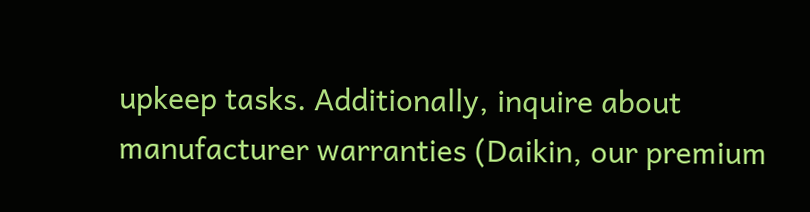upkeep tasks. Additionally, inquire about manufacturer warranties (Daikin, our premium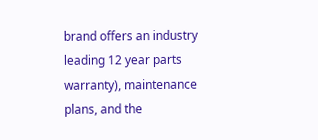brand offers an industry leading 12 year parts warranty), maintenance plans, and the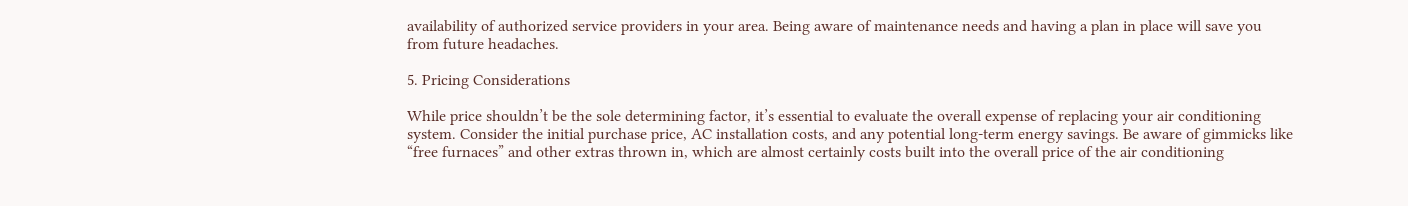availability of authorized service providers in your area. Being aware of maintenance needs and having a plan in place will save you from future headaches.

5. Pricing Considerations

While price shouldn’t be the sole determining factor, it’s essential to evaluate the overall expense of replacing your air conditioning system. Consider the initial purchase price, AC installation costs, and any potential long-term energy savings. Be aware of gimmicks like “free furnaces” and other extras thrown in, which are almost certainly costs built into the overall price of the air conditioning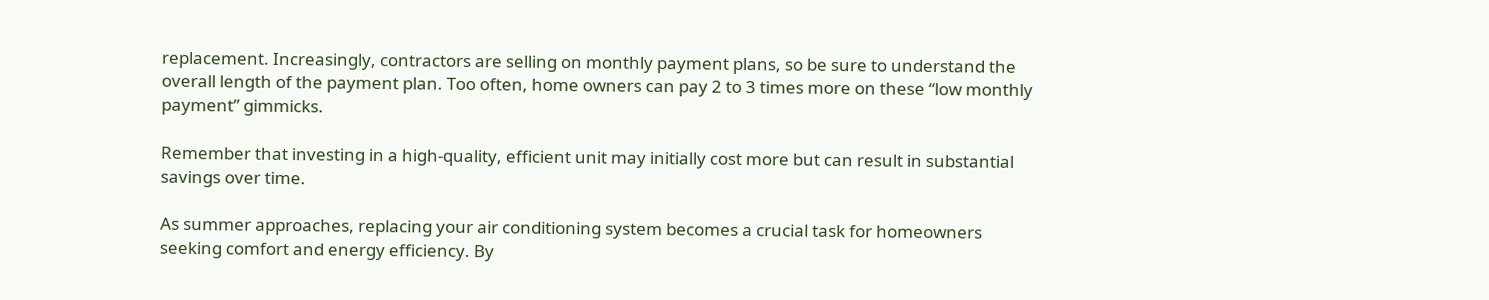replacement. Increasingly, contractors are selling on monthly payment plans, so be sure to understand the overall length of the payment plan. Too often, home owners can pay 2 to 3 times more on these “low monthly payment” gimmicks.

Remember that investing in a high-quality, efficient unit may initially cost more but can result in substantial savings over time.

As summer approaches, replacing your air conditioning system becomes a crucial task for homeowners seeking comfort and energy efficiency. By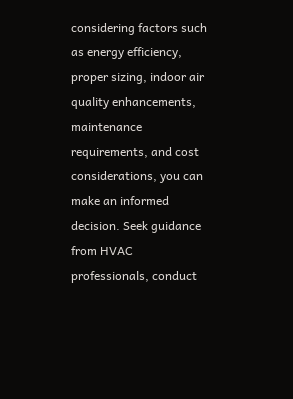considering factors such as energy efficiency, proper sizing, indoor air quality enhancements, maintenance requirements, and cost considerations, you can make an informed decision. Seek guidance from HVAC professionals, conduct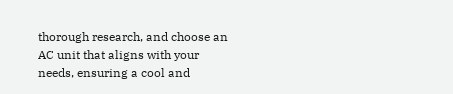thorough research, and choose an AC unit that aligns with your needs, ensuring a cool and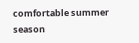comfortable summer season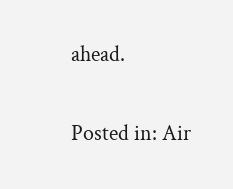ahead.

Posted in: Air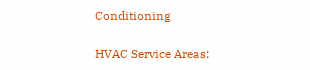Conditioning

HVAC Service Areas: